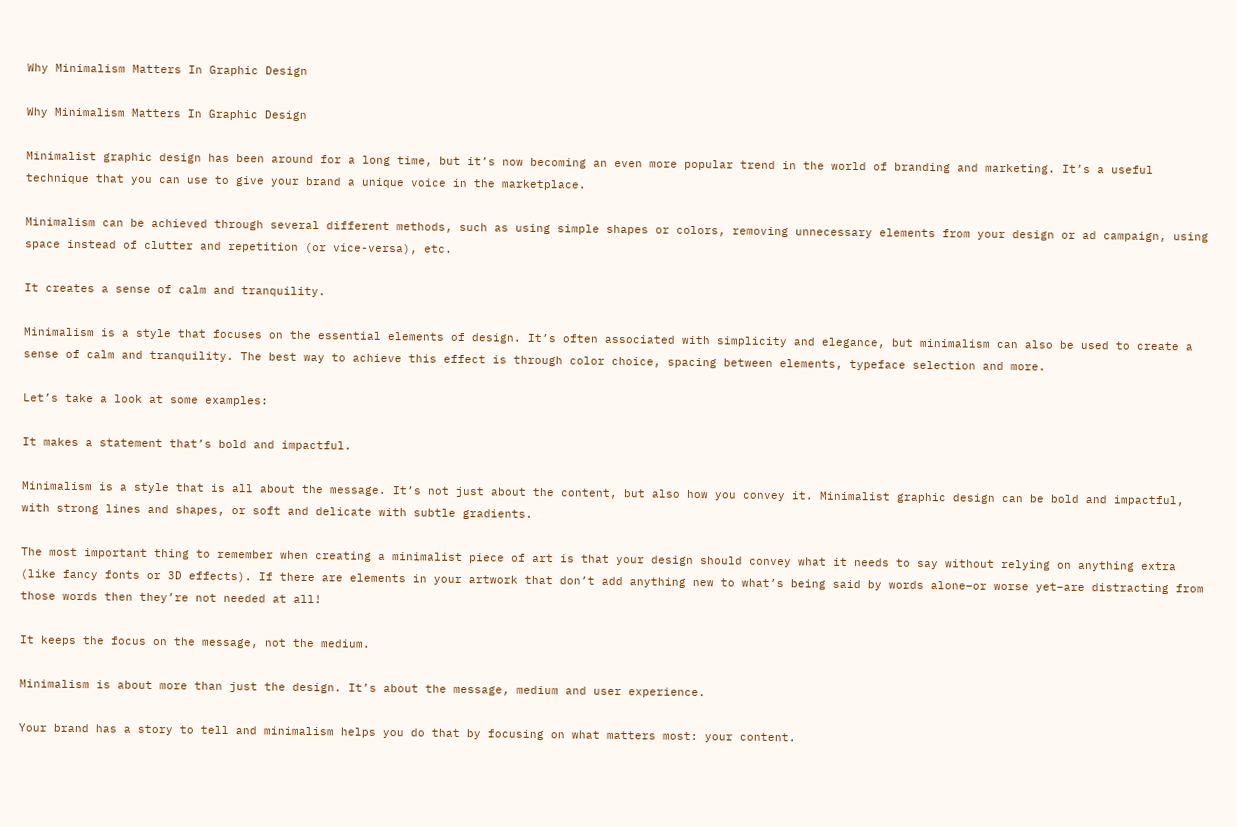Why Minimalism Matters In Graphic Design

Why Minimalism Matters In Graphic Design

Minimalist graphic design has been around for a long time, but it’s now becoming an even more popular trend in the world of branding and marketing. It’s a useful technique that you can use to give your brand a unique voice in the marketplace.

Minimalism can be achieved through several different methods, such as using simple shapes or colors, removing unnecessary elements from your design or ad campaign, using space instead of clutter and repetition (or vice-versa), etc.

It creates a sense of calm and tranquility.

Minimalism is a style that focuses on the essential elements of design. It’s often associated with simplicity and elegance, but minimalism can also be used to create a sense of calm and tranquility. The best way to achieve this effect is through color choice, spacing between elements, typeface selection and more.

Let’s take a look at some examples:

It makes a statement that’s bold and impactful.

Minimalism is a style that is all about the message. It’s not just about the content, but also how you convey it. Minimalist graphic design can be bold and impactful, with strong lines and shapes, or soft and delicate with subtle gradients.

The most important thing to remember when creating a minimalist piece of art is that your design should convey what it needs to say without relying on anything extra (like fancy fonts or 3D effects). If there are elements in your artwork that don’t add anything new to what’s being said by words alone–or worse yet–are distracting from those words then they’re not needed at all!

It keeps the focus on the message, not the medium.

Minimalism is about more than just the design. It’s about the message, medium and user experience.

Your brand has a story to tell and minimalism helps you do that by focusing on what matters most: your content.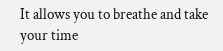It allows you to breathe and take your time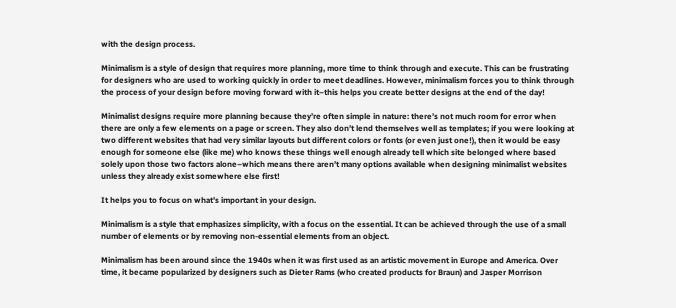with the design process.

Minimalism is a style of design that requires more planning, more time to think through and execute. This can be frustrating for designers who are used to working quickly in order to meet deadlines. However, minimalism forces you to think through the process of your design before moving forward with it–this helps you create better designs at the end of the day!

Minimalist designs require more planning because they’re often simple in nature: there’s not much room for error when there are only a few elements on a page or screen. They also don’t lend themselves well as templates; if you were looking at two different websites that had very similar layouts but different colors or fonts (or even just one!), then it would be easy enough for someone else (like me) who knows these things well enough already tell which site belonged where based solely upon those two factors alone–which means there aren’t many options available when designing minimalist websites unless they already exist somewhere else first!

It helps you to focus on what’s important in your design.

Minimalism is a style that emphasizes simplicity, with a focus on the essential. It can be achieved through the use of a small number of elements or by removing non-essential elements from an object.

Minimalism has been around since the 1940s when it was first used as an artistic movement in Europe and America. Over time, it became popularized by designers such as Dieter Rams (who created products for Braun) and Jasper Morrison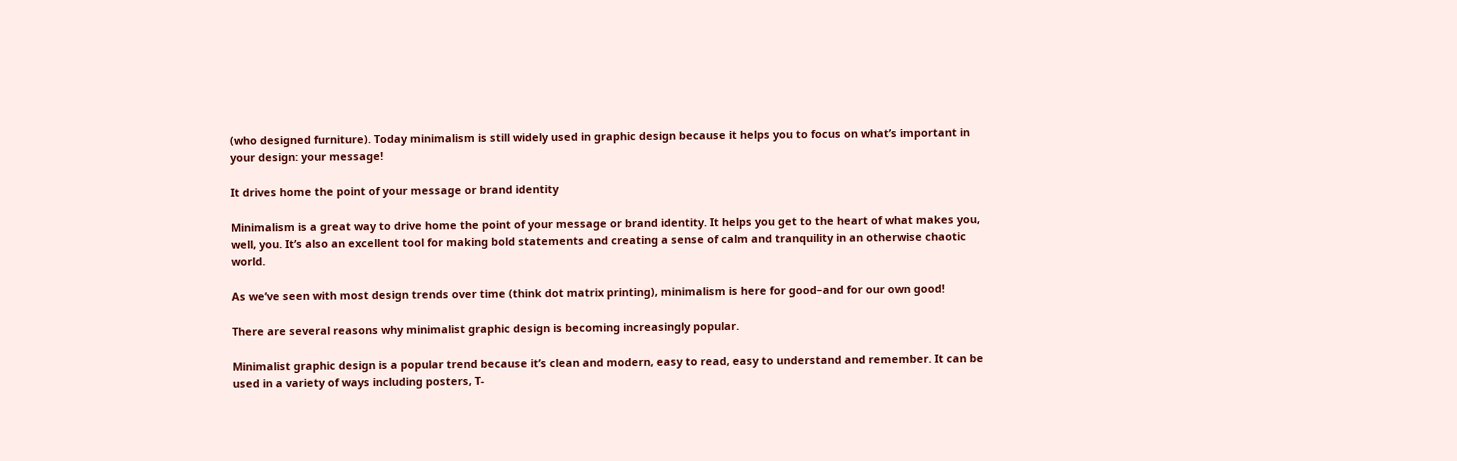(who designed furniture). Today minimalism is still widely used in graphic design because it helps you to focus on what’s important in your design: your message!

It drives home the point of your message or brand identity

Minimalism is a great way to drive home the point of your message or brand identity. It helps you get to the heart of what makes you, well, you. It’s also an excellent tool for making bold statements and creating a sense of calm and tranquility in an otherwise chaotic world.

As we’ve seen with most design trends over time (think dot matrix printing), minimalism is here for good–and for our own good!

There are several reasons why minimalist graphic design is becoming increasingly popular.

Minimalist graphic design is a popular trend because it’s clean and modern, easy to read, easy to understand and remember. It can be used in a variety of ways including posters, T-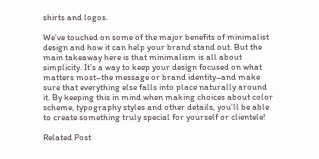shirts and logos.

We’ve touched on some of the major benefits of minimalist design and how it can help your brand stand out. But the main takeaway here is that minimalism is all about simplicity. It’s a way to keep your design focused on what matters most–the message or brand identity–and make sure that everything else falls into place naturally around it. By keeping this in mind when making choices about color scheme, typography styles and other details, you’ll be able to create something truly special for yourself or clientele!

Related Post